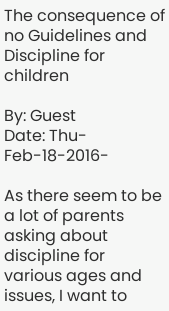The consequence of no Guidelines and Discipline for children

By: Guest
Date: Thu-Feb-18-2016-

As there seem to be a lot of parents asking about discipline for various ages and issues, I want to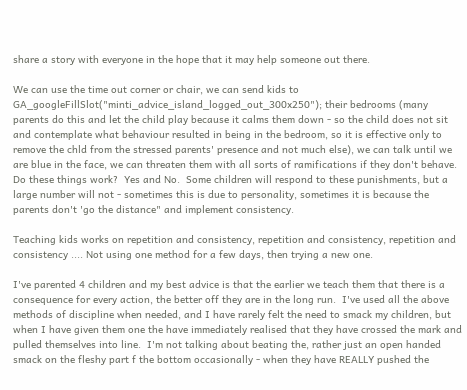share a story with everyone in the hope that it may help someone out there.

We can use the time out corner or chair, we can send kids to GA_googleFillSlot("minti_advice_island_logged_out_300x250"); their bedrooms (many parents do this and let the child play because it calms them down - so the child does not sit and contemplate what behaviour resulted in being in the bedroom, so it is effective only to remove the chld from the stressed parents' presence and not much else), we can talk until we are blue in the face, we can threaten them with all sorts of ramifications if they don't behave.  Do these things work?  Yes and No.  Some children will respond to these punishments, but a large number will not - sometimes this is due to personality, sometimes it is because the parents don't 'go the distance" and implement consistency.

Teaching kids works on repetition and consistency, repetition and consistency, repetition and consistency .... Not using one method for a few days, then trying a new one.

I've parented 4 children and my best advice is that the earlier we teach them that there is a consequence for every action, the better off they are in the long run.  I've used all the above methods of discipline when needed, and I have rarely felt the need to smack my children, but when I have given them one the have immediately realised that they have crossed the mark and pulled themselves into line.  I'm not talking about beating the, rather just an open handed smack on the fleshy part f the bottom occasionally - when they have REALLY pushed the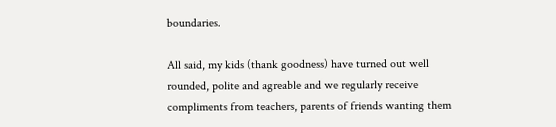boundaries.

All said, my kids (thank goodness) have turned out well rounded, polite and agreable and we regularly receive compliments from teachers, parents of friends wanting them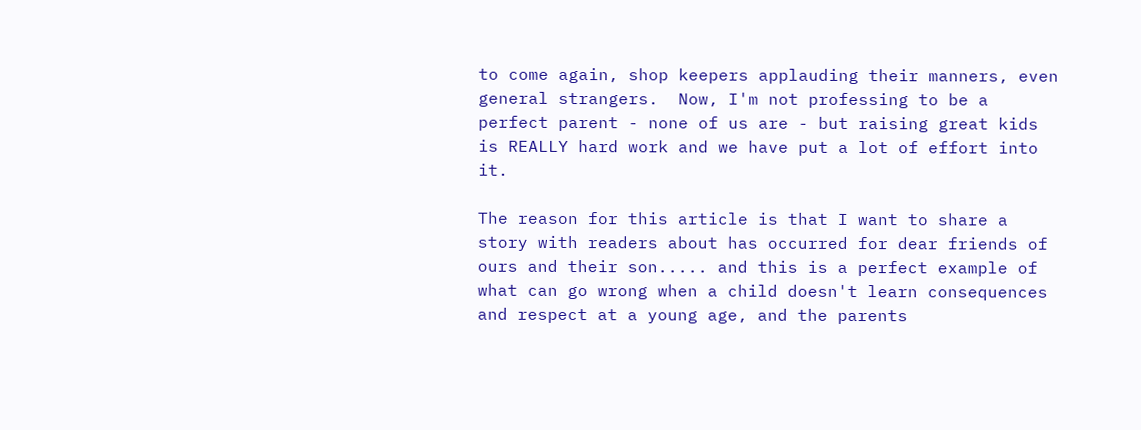to come again, shop keepers applauding their manners, even general strangers.  Now, I'm not professing to be a perfect parent - none of us are - but raising great kids is REALLY hard work and we have put a lot of effort into it.

The reason for this article is that I want to share a story with readers about has occurred for dear friends of ours and their son..... and this is a perfect example of what can go wrong when a child doesn't learn consequences and respect at a young age, and the parents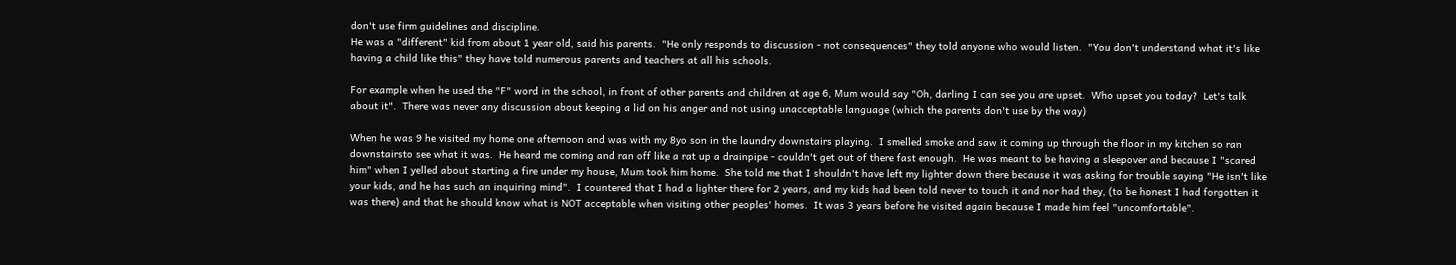don't use firm guidelines and discipline.
He was a "different" kid from about 1 year old, said his parents.  "He only responds to discussion - not consequences" they told anyone who would listen.  "You don't understand what it's like having a child like this" they have told numerous parents and teachers at all his schools.

For example when he used the "F" word in the school, in front of other parents and children at age 6, Mum would say "Oh, darling I can see you are upset.  Who upset you today?  Let's talk about it".  There was never any discussion about keeping a lid on his anger and not using unacceptable language (which the parents don't use by the way)

When he was 9 he visited my home one afternoon and was with my 8yo son in the laundry downstairs playing.  I smelled smoke and saw it coming up through the floor in my kitchen so ran downstairsto see what it was.  He heard me coming and ran off like a rat up a drainpipe - couldn't get out of there fast enough.  He was meant to be having a sleepover and because I "scared him" when I yelled about starting a fire under my house, Mum took him home.  She told me that I shouldn't have left my lighter down there because it was asking for trouble saying "He isn't like your kids, and he has such an inquiring mind".  I countered that I had a lighter there for 2 years, and my kids had been told never to touch it and nor had they, (to be honest I had forgotten it was there) and that he should know what is NOT acceptable when visiting other peoples' homes.  It was 3 years before he visited again because I made him feel "uncomfortable".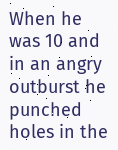When he was 10 and in an angry outburst he punched holes in the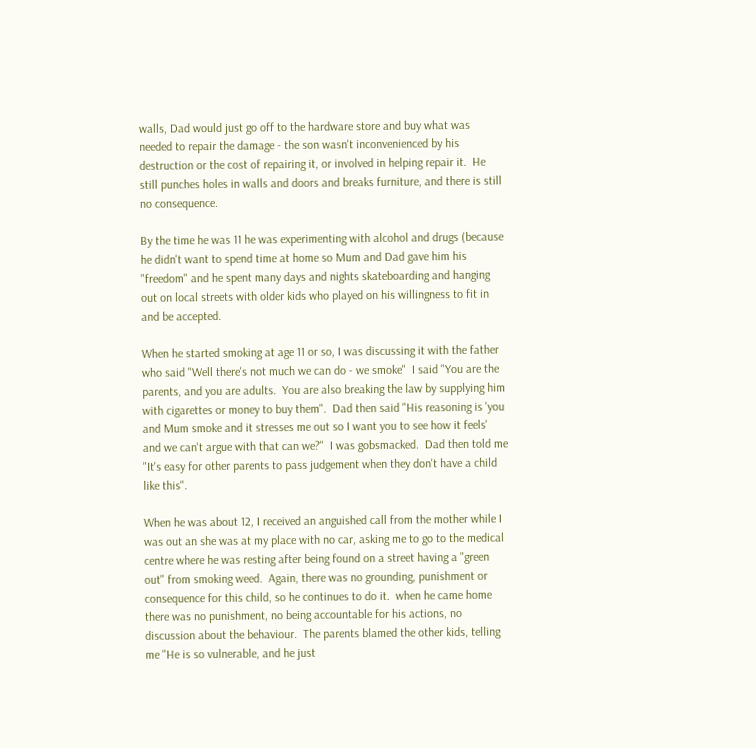walls, Dad would just go off to the hardware store and buy what was needed to repair the damage - the son wasn't inconvenienced by his destruction or the cost of repairing it, or involved in helping repair it.  He still punches holes in walls and doors and breaks furniture, and there is still no consequence.

By the time he was 11 he was experimenting with alcohol and drugs (because he didn't want to spend time at home so Mum and Dad gave him his "freedom" and he spent many days and nights skateboarding and hanging out on local streets with older kids who played on his willingness to fit in and be accepted.

When he started smoking at age 11 or so, I was discussing it with the father who said "Well there's not much we can do - we smoke"  I said "You are the parents, and you are adults.  You are also breaking the law by supplying him with cigarettes or money to buy them".  Dad then said "His reasoning is 'you and Mum smoke and it stresses me out so I want you to see how it feels' and we can't argue with that can we?"  I was gobsmacked.  Dad then told me "It's easy for other parents to pass judgement when they don't have a child like this".

When he was about 12, I received an anguished call from the mother while I was out an she was at my place with no car, asking me to go to the medical centre where he was resting after being found on a street having a "green out" from smoking weed.  Again, there was no grounding, punishment or consequence for this child, so he continues to do it.  when he came home there was no punishment, no being accountable for his actions, no discussion about the behaviour.  The parents blamed the other kids, telling me "He is so vulnerable, and he just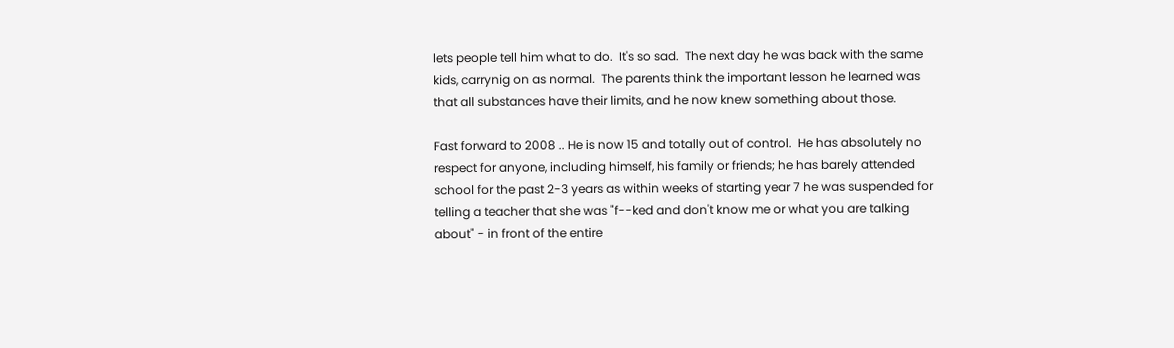lets people tell him what to do.  It's so sad.  The next day he was back with the same kids, carrynig on as normal.  The parents think the important lesson he learned was that all substances have their limits, and he now knew something about those.

Fast forward to 2008 .. He is now 15 and totally out of control.  He has absolutely no respect for anyone, including himself, his family or friends; he has barely attended school for the past 2-3 years as within weeks of starting year 7 he was suspended for telling a teacher that she was "f--ked and don't know me or what you are talking about" - in front of the entire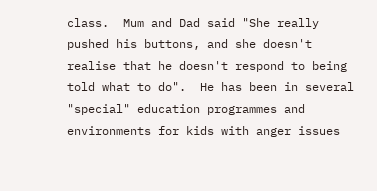class.  Mum and Dad said "She really pushed his buttons, and she doesn't realise that he doesn't respond to being told what to do".  He has been in several "special" education programmes and environments for kids with anger issues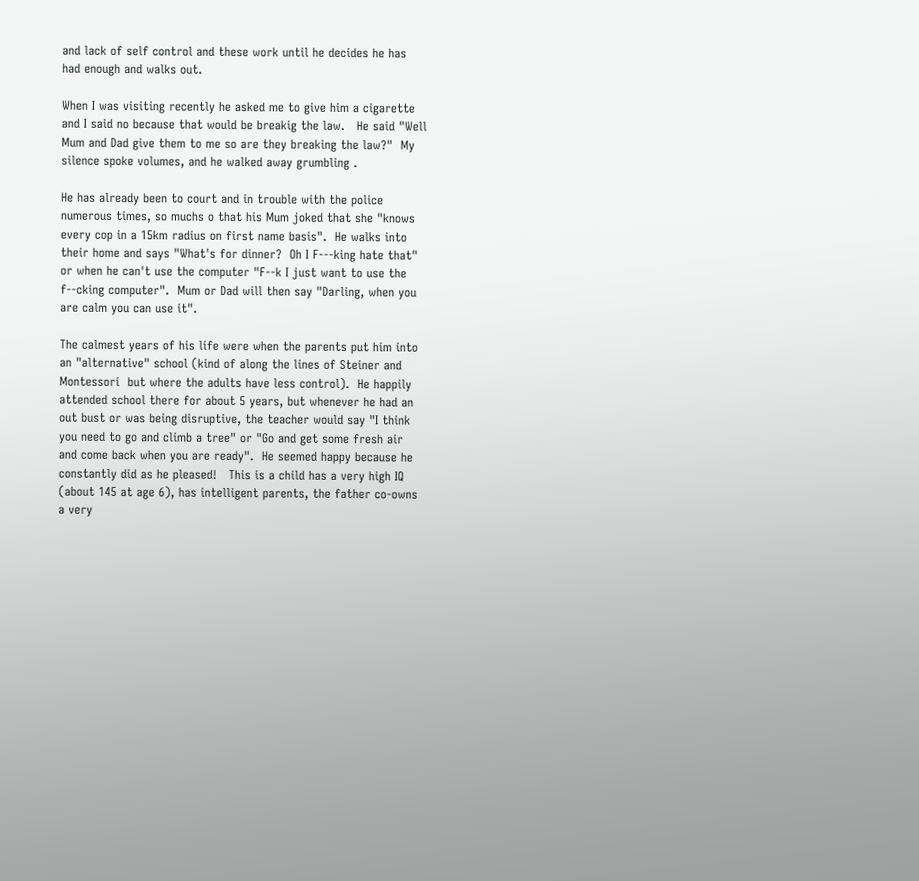and lack of self control and these work until he decides he has had enough and walks out.

When I was visiting recently he asked me to give him a cigarette and I said no because that would be breakig the law.   He said "Well Mum and Dad give them to me so are they breaking the law?"  My silence spoke volumes, and he walked away grumbling .

He has already been to court and in trouble with the police numerous times, so muchs o that his Mum joked that she "knows every cop in a 15km radius on first name basis".  He walks into their home and says "What's for dinner?  Oh I F---king hate that" or when he can't use the computer "F--k I just want to use the f--cking computer".  Mum or Dad will then say "Darling, when you are calm you can use it".

The calmest years of his life were when the parents put him into an "alternative" school (kind of along the lines of Steiner and Montessori  but where the adults have less control).  He happily attended school there for about 5 years, but whenever he had an out bust or was being disruptive, the teacher would say "I think you need to go and climb a tree" or "Go and get some fresh air and come back when you are ready".  He seemed happy because he constantly did as he pleased!   This is a child has a very high IQ (about 145 at age 6), has intelligent parents, the father co-owns a very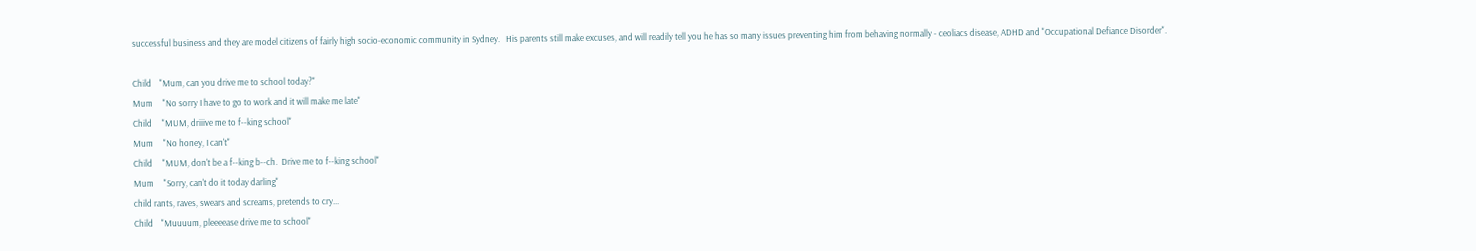successful business and they are model citizens of fairly high socio-economic community in Sydney.   His parents still make excuses, and will readily tell you he has so many issues preventing him from behaving normally - ceoliacs disease, ADHD and "Occupational Defiance Disorder".

Child    "Mum, can you drive me to school today?"
Mum     "No sorry I have to go to work and it will make me late"
Child     "MUM, driiive me to f--king school"
Mum     "No honey, I can't"
Child     "MUM, don't be a f--king b--ch.  Drive me to f--king school"
Mum     "Sorry, can't do it today darling"
child rants, raves, swears and screams, pretends to cry...
Child    "Muuuum, pleeeease drive me to school"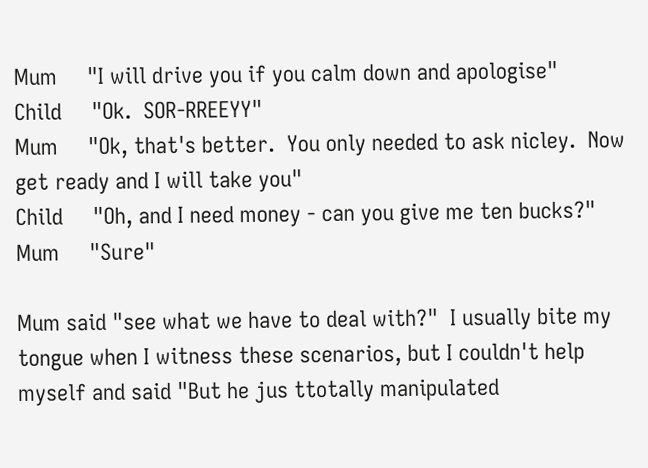Mum     "I will drive you if you calm down and apologise"
Child     "Ok.  SOR-RREEYY"
Mum     "Ok, that's better.  You only needed to ask nicley.  Now get ready and I will take you"
Child     "Oh, and I need money - can you give me ten bucks?"
Mum     "Sure"

Mum said "see what we have to deal with?"  I usually bite my tongue when I witness these scenarios, but I couldn't help myself and said "But he jus ttotally manipulated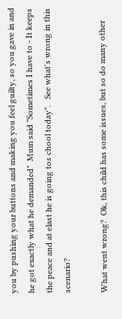you by pushing your buttons and making you feel guilty, so you gave in and he got exactly what he demanded"  Mum said "Sometimes I have to - It keeps the peace and at elast he is going tos chool today".   See what's wrong in this scenario?

What went wrong?  Ok, this child has some issues, but so do many other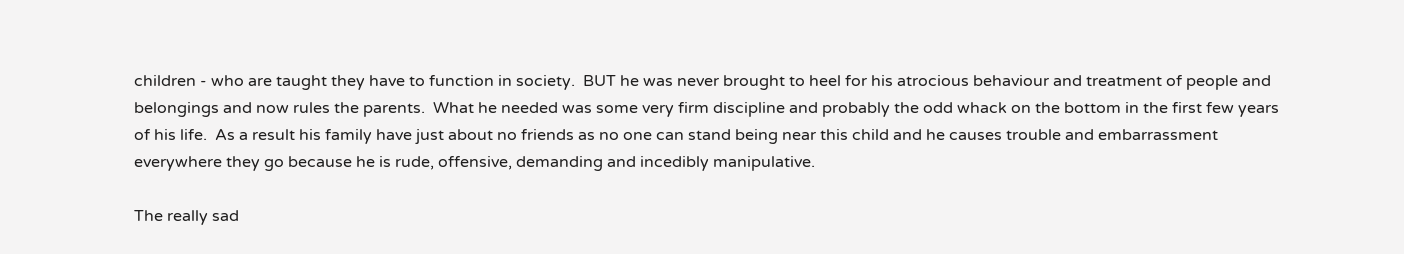children - who are taught they have to function in society.  BUT he was never brought to heel for his atrocious behaviour and treatment of people and belongings and now rules the parents.  What he needed was some very firm discipline and probably the odd whack on the bottom in the first few years of his life.  As a result his family have just about no friends as no one can stand being near this child and he causes trouble and embarrassment everywhere they go because he is rude, offensive, demanding and incedibly manipulative.

The really sad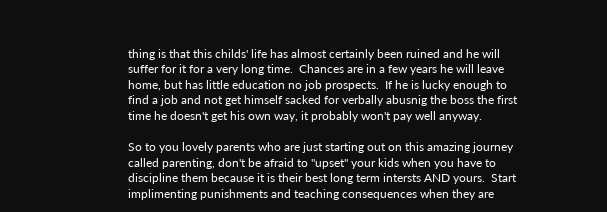thing is that this childs' life has almost certainly been ruined and he will suffer for it for a very long time.  Chances are in a few years he will leave home, but has little education no job prospects.  If he is lucky enough to find a job and not get himself sacked for verbally abusnig the boss the first time he doesn't get his own way, it probably won't pay well anyway.

So to you lovely parents who are just starting out on this amazing journey called parenting, don't be afraid to "upset" your kids when you have to discipline them because it is their best long term intersts AND yours.  Start implimenting punishments and teaching consequences when they are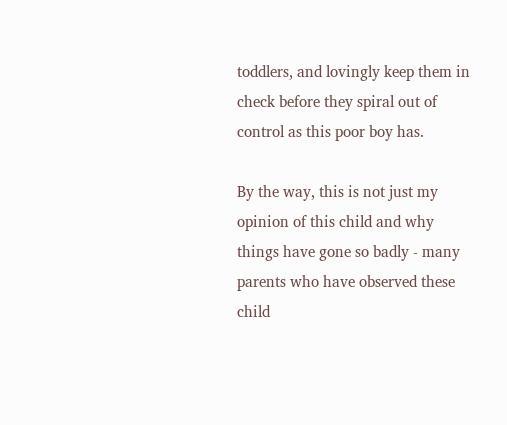toddlers, and lovingly keep them in check before they spiral out of control as this poor boy has.

By the way, this is not just my opinion of this child and why things have gone so badly - many parents who have observed these child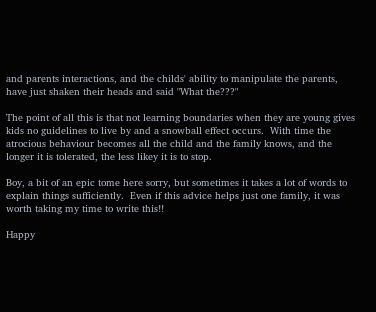and parents interactions, and the childs' ability to manipulate the parents, have just shaken their heads and said "What the???"

The point of all this is that not learning boundaries when they are young gives kids no guidelines to live by and a snowball effect occurs.  With time the atrocious behaviour becomes all the child and the family knows, and the longer it is tolerated, the less likey it is to stop.

Boy, a bit of an epic tome here sorry, but sometimes it takes a lot of words to explain things sufficiently.  Even if this advice helps just one family, it was worth taking my time to write this!!

Happy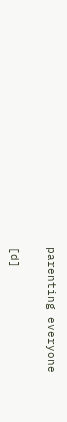parenting everyone

[d]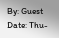By: Guest
Date: Thu-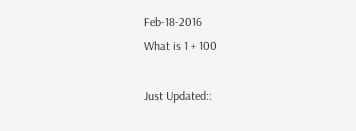Feb-18-2016
What is 1 + 100

Just Updated::